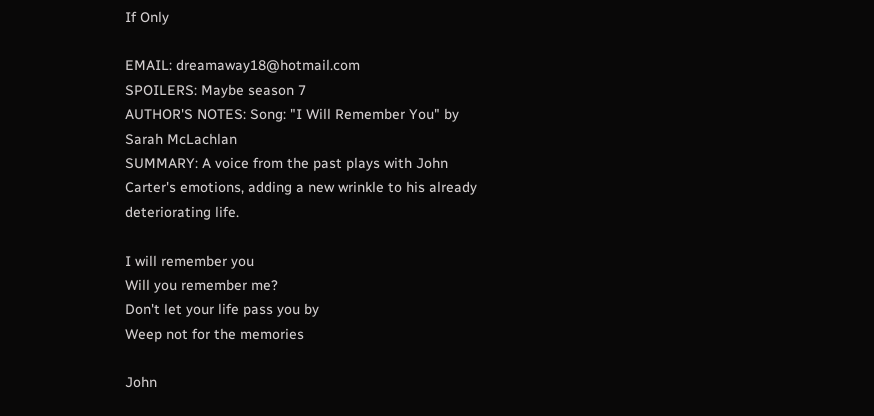If Only

EMAIL: dreamaway18@hotmail.com
SPOILERS: Maybe season 7
AUTHOR'S NOTES: Song: "I Will Remember You" by Sarah McLachlan
SUMMARY: A voice from the past plays with John Carter's emotions, adding a new wrinkle to his already deteriorating life.

I will remember you
Will you remember me?
Don't let your life pass you by
Weep not for the memories

John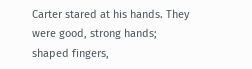Carter stared at his hands. They were good, strong hands; shaped fingers,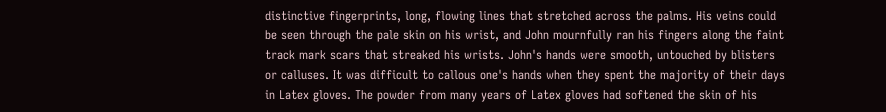distinctive fingerprints, long, flowing lines that stretched across the palms. His veins could be seen through the pale skin on his wrist, and John mournfully ran his fingers along the faint track mark scars that streaked his wrists. John's hands were smooth, untouched by blisters or calluses. It was difficult to callous one's hands when they spent the majority of their days in Latex gloves. The powder from many years of Latex gloves had softened the skin of his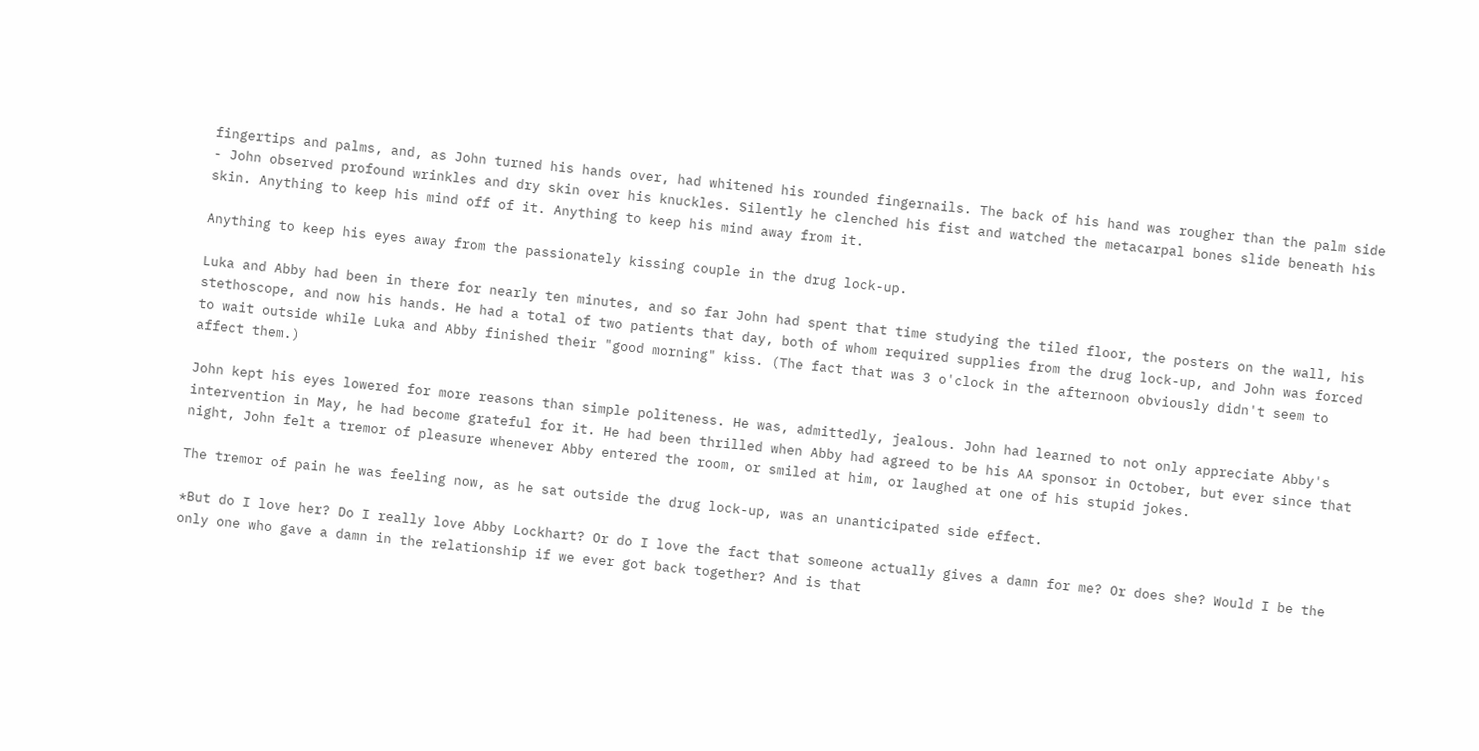fingertips and palms, and, as John turned his hands over, had whitened his rounded fingernails. The back of his hand was rougher than the palm side - John observed profound wrinkles and dry skin over his knuckles. Silently he clenched his fist and watched the metacarpal bones slide beneath his skin. Anything to keep his mind off of it. Anything to keep his mind away from it.

Anything to keep his eyes away from the passionately kissing couple in the drug lock-up.

Luka and Abby had been in there for nearly ten minutes, and so far John had spent that time studying the tiled floor, the posters on the wall, his stethoscope, and now his hands. He had a total of two patients that day, both of whom required supplies from the drug lock-up, and John was forced to wait outside while Luka and Abby finished their "good morning" kiss. (The fact that was 3 o'clock in the afternoon obviously didn't seem to affect them.)

John kept his eyes lowered for more reasons than simple politeness. He was, admittedly, jealous. John had learned to not only appreciate Abby's intervention in May, he had become grateful for it. He had been thrilled when Abby had agreed to be his AA sponsor in October, but ever since that night, John felt a tremor of pleasure whenever Abby entered the room, or smiled at him, or laughed at one of his stupid jokes.

The tremor of pain he was feeling now, as he sat outside the drug lock-up, was an unanticipated side effect.

*But do I love her? Do I really love Abby Lockhart? Or do I love the fact that someone actually gives a damn for me? Or does she? Would I be the only one who gave a damn in the relationship if we ever got back together? And is that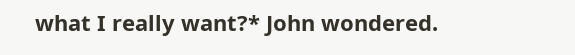what I really want?* John wondered.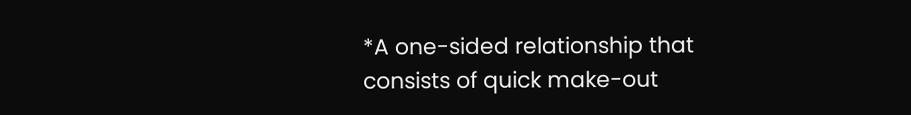*A one-sided relationship that consists of quick make-out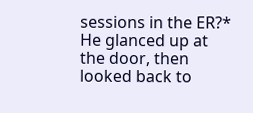sessions in the ER?* He glanced up at the door, then looked back to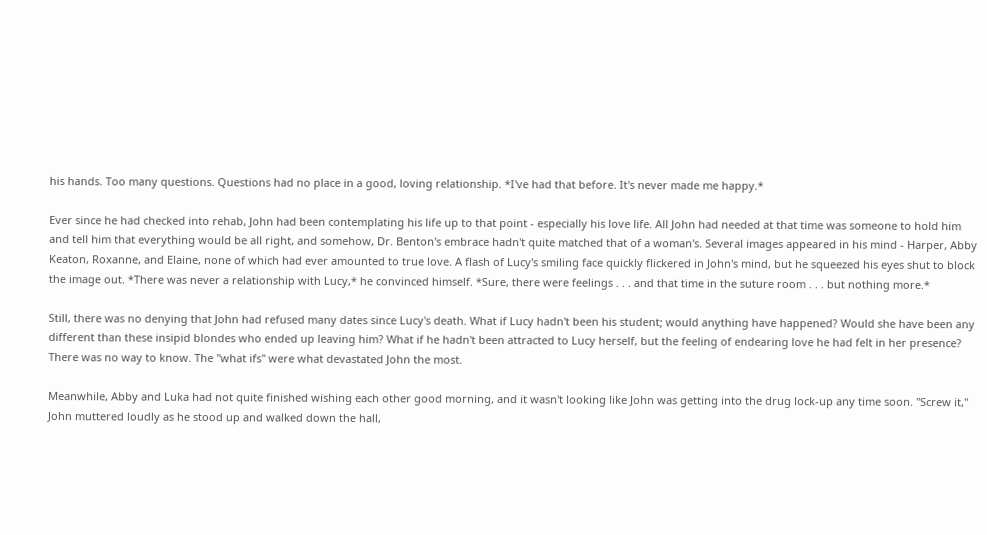his hands. Too many questions. Questions had no place in a good, loving relationship. *I've had that before. It's never made me happy.*

Ever since he had checked into rehab, John had been contemplating his life up to that point - especially his love life. All John had needed at that time was someone to hold him and tell him that everything would be all right, and somehow, Dr. Benton's embrace hadn't quite matched that of a woman's. Several images appeared in his mind - Harper, Abby Keaton, Roxanne, and Elaine, none of which had ever amounted to true love. A flash of Lucy's smiling face quickly flickered in John's mind, but he squeezed his eyes shut to block the image out. *There was never a relationship with Lucy,* he convinced himself. *Sure, there were feelings . . . and that time in the suture room . . . but nothing more.*

Still, there was no denying that John had refused many dates since Lucy's death. What if Lucy hadn't been his student; would anything have happened? Would she have been any different than these insipid blondes who ended up leaving him? What if he hadn't been attracted to Lucy herself, but the feeling of endearing love he had felt in her presence? There was no way to know. The "what ifs" were what devastated John the most.

Meanwhile, Abby and Luka had not quite finished wishing each other good morning, and it wasn't looking like John was getting into the drug lock-up any time soon. "Screw it," John muttered loudly as he stood up and walked down the hall,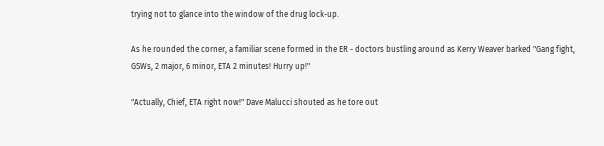trying not to glance into the window of the drug lock-up.

As he rounded the corner, a familiar scene formed in the ER - doctors bustling around as Kerry Weaver barked "Gang fight, GSWs, 2 major, 6 minor, ETA 2 minutes! Hurry up!"

"Actually, Chief, ETA right now!" Dave Malucci shouted as he tore out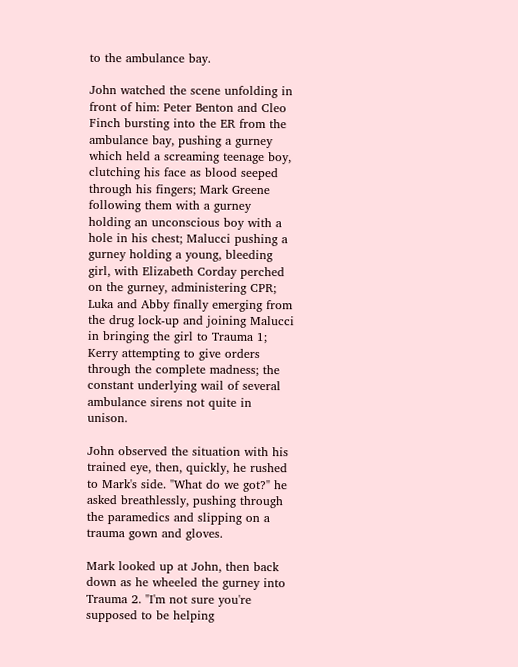to the ambulance bay.

John watched the scene unfolding in front of him: Peter Benton and Cleo Finch bursting into the ER from the ambulance bay, pushing a gurney which held a screaming teenage boy, clutching his face as blood seeped through his fingers; Mark Greene following them with a gurney holding an unconscious boy with a hole in his chest; Malucci pushing a gurney holding a young, bleeding girl, with Elizabeth Corday perched on the gurney, administering CPR; Luka and Abby finally emerging from the drug lock-up and joining Malucci in bringing the girl to Trauma 1; Kerry attempting to give orders through the complete madness; the constant underlying wail of several ambulance sirens not quite in unison.

John observed the situation with his trained eye, then, quickly, he rushed to Mark's side. "What do we got?" he asked breathlessly, pushing through the paramedics and slipping on a trauma gown and gloves.

Mark looked up at John, then back down as he wheeled the gurney into Trauma 2. "I'm not sure you're supposed to be helping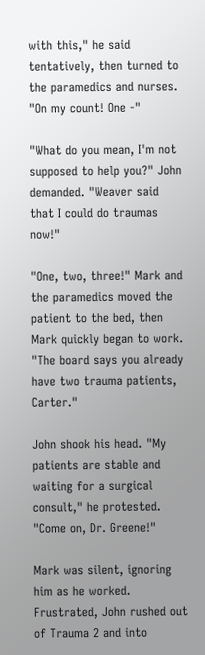with this," he said tentatively, then turned to the paramedics and nurses. "On my count! One -"

"What do you mean, I'm not supposed to help you?" John demanded. "Weaver said that I could do traumas now!"

"One, two, three!" Mark and the paramedics moved the patient to the bed, then Mark quickly began to work. "The board says you already have two trauma patients, Carter."

John shook his head. "My patients are stable and waiting for a surgical consult," he protested. "Come on, Dr. Greene!"

Mark was silent, ignoring him as he worked. Frustrated, John rushed out of Trauma 2 and into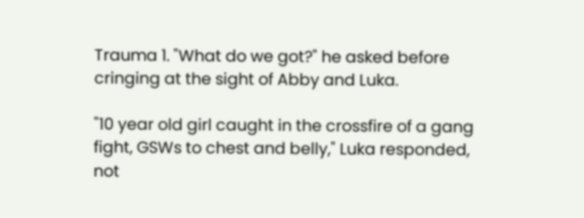Trauma 1. "What do we got?" he asked before cringing at the sight of Abby and Luka.

"10 year old girl caught in the crossfire of a gang fight, GSWs to chest and belly," Luka responded, not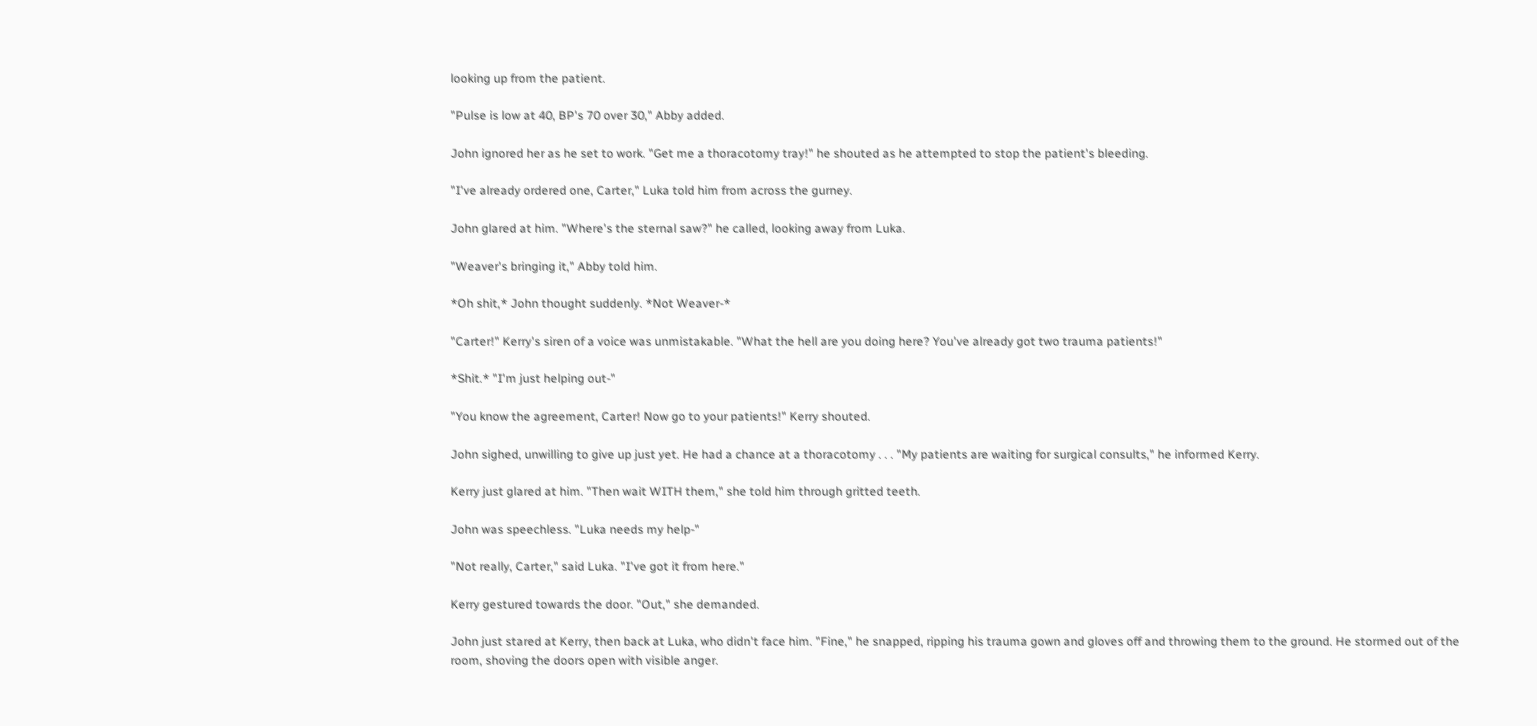looking up from the patient.

"Pulse is low at 40, BP's 70 over 30," Abby added.

John ignored her as he set to work. "Get me a thoracotomy tray!" he shouted as he attempted to stop the patient's bleeding.

"I've already ordered one, Carter," Luka told him from across the gurney.

John glared at him. "Where's the sternal saw?" he called, looking away from Luka.

"Weaver's bringing it," Abby told him.

*Oh shit,* John thought suddenly. *Not Weaver-*

"Carter!" Kerry's siren of a voice was unmistakable. "What the hell are you doing here? You've already got two trauma patients!"

*Shit.* "I'm just helping out-"

"You know the agreement, Carter! Now go to your patients!" Kerry shouted.

John sighed, unwilling to give up just yet. He had a chance at a thoracotomy . . . "My patients are waiting for surgical consults," he informed Kerry.

Kerry just glared at him. "Then wait WITH them," she told him through gritted teeth.

John was speechless. "Luka needs my help-"

"Not really, Carter," said Luka. "I've got it from here."

Kerry gestured towards the door. "Out," she demanded.

John just stared at Kerry, then back at Luka, who didn't face him. "Fine," he snapped, ripping his trauma gown and gloves off and throwing them to the ground. He stormed out of the room, shoving the doors open with visible anger.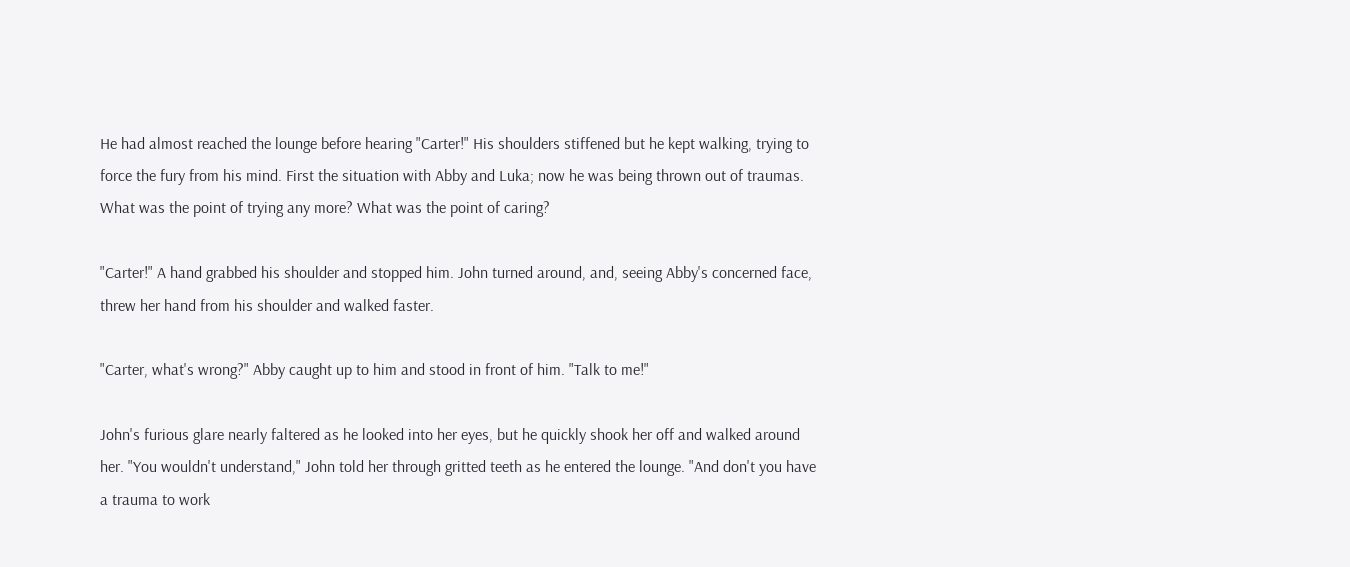He had almost reached the lounge before hearing "Carter!" His shoulders stiffened but he kept walking, trying to force the fury from his mind. First the situation with Abby and Luka; now he was being thrown out of traumas. What was the point of trying any more? What was the point of caring?

"Carter!" A hand grabbed his shoulder and stopped him. John turned around, and, seeing Abby's concerned face, threw her hand from his shoulder and walked faster.

"Carter, what's wrong?" Abby caught up to him and stood in front of him. "Talk to me!"

John's furious glare nearly faltered as he looked into her eyes, but he quickly shook her off and walked around her. "You wouldn't understand," John told her through gritted teeth as he entered the lounge. "And don't you have a trauma to work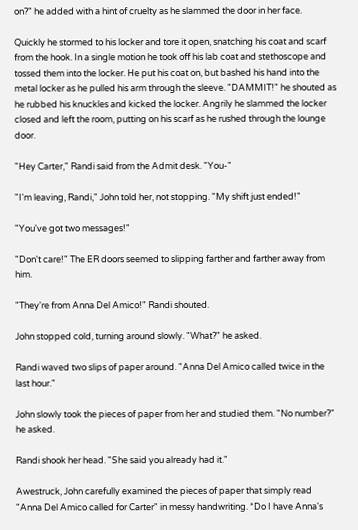on?" he added with a hint of cruelty as he slammed the door in her face.

Quickly he stormed to his locker and tore it open, snatching his coat and scarf from the hook. In a single motion he took off his lab coat and stethoscope and tossed them into the locker. He put his coat on, but bashed his hand into the metal locker as he pulled his arm through the sleeve. "DAMMIT!" he shouted as he rubbed his knuckles and kicked the locker. Angrily he slammed the locker closed and left the room, putting on his scarf as he rushed through the lounge door.

"Hey Carter," Randi said from the Admit desk. "You-"

"I'm leaving, Randi," John told her, not stopping. "My shift just ended!"

"You've got two messages!"

"Don't care!" The ER doors seemed to slipping farther and farther away from him.

"They're from Anna Del Amico!" Randi shouted.

John stopped cold, turning around slowly. "What?" he asked.

Randi waved two slips of paper around. "Anna Del Amico called twice in the last hour."

John slowly took the pieces of paper from her and studied them. "No number?" he asked.

Randi shook her head. "She said you already had it."

Awestruck, John carefully examined the pieces of paper that simply read "Anna Del Amico called for Carter" in messy handwriting. *Do I have Anna's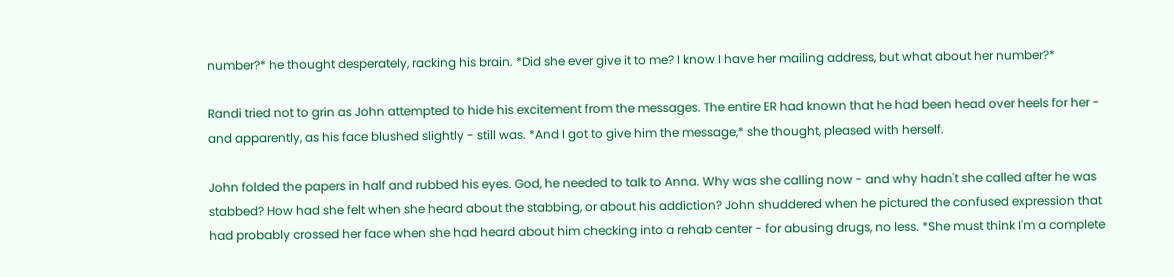number?* he thought desperately, racking his brain. *Did she ever give it to me? I know I have her mailing address, but what about her number?*

Randi tried not to grin as John attempted to hide his excitement from the messages. The entire ER had known that he had been head over heels for her - and apparently, as his face blushed slightly - still was. *And I got to give him the message,* she thought, pleased with herself.

John folded the papers in half and rubbed his eyes. God, he needed to talk to Anna. Why was she calling now - and why hadn't she called after he was stabbed? How had she felt when she heard about the stabbing, or about his addiction? John shuddered when he pictured the confused expression that had probably crossed her face when she had heard about him checking into a rehab center - for abusing drugs, no less. *She must think I'm a complete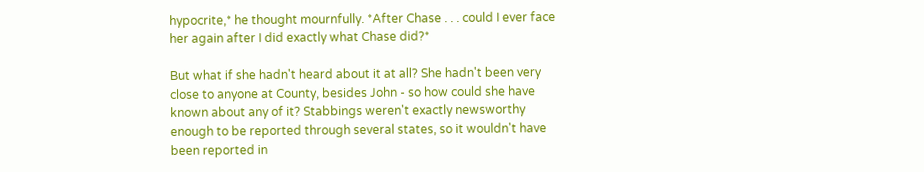hypocrite,* he thought mournfully. *After Chase . . . could I ever face her again after I did exactly what Chase did?*

But what if she hadn't heard about it at all? She hadn't been very close to anyone at County, besides John - so how could she have known about any of it? Stabbings weren't exactly newsworthy enough to be reported through several states, so it wouldn't have been reported in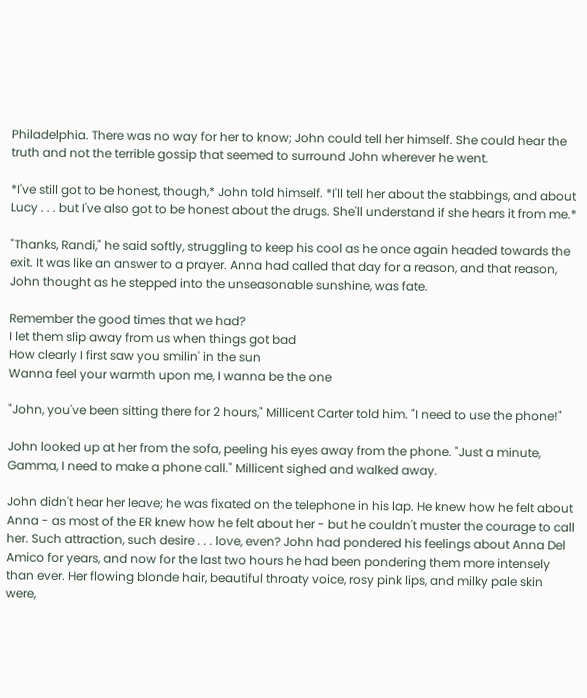Philadelphia. There was no way for her to know; John could tell her himself. She could hear the truth and not the terrible gossip that seemed to surround John wherever he went.

*I've still got to be honest, though,* John told himself. *I'll tell her about the stabbings, and about Lucy . . . but I've also got to be honest about the drugs. She'll understand if she hears it from me.*

"Thanks, Randi," he said softly, struggling to keep his cool as he once again headed towards the exit. It was like an answer to a prayer. Anna had called that day for a reason, and that reason, John thought as he stepped into the unseasonable sunshine, was fate.

Remember the good times that we had?
I let them slip away from us when things got bad
How clearly I first saw you smilin' in the sun
Wanna feel your warmth upon me, I wanna be the one

"John, you've been sitting there for 2 hours," Millicent Carter told him. "I need to use the phone!"

John looked up at her from the sofa, peeling his eyes away from the phone. "Just a minute, Gamma, I need to make a phone call." Millicent sighed and walked away.

John didn't hear her leave; he was fixated on the telephone in his lap. He knew how he felt about Anna - as most of the ER knew how he felt about her - but he couldn't muster the courage to call her. Such attraction, such desire . . . love, even? John had pondered his feelings about Anna Del Amico for years, and now for the last two hours he had been pondering them more intensely than ever. Her flowing blonde hair, beautiful throaty voice, rosy pink lips, and milky pale skin were,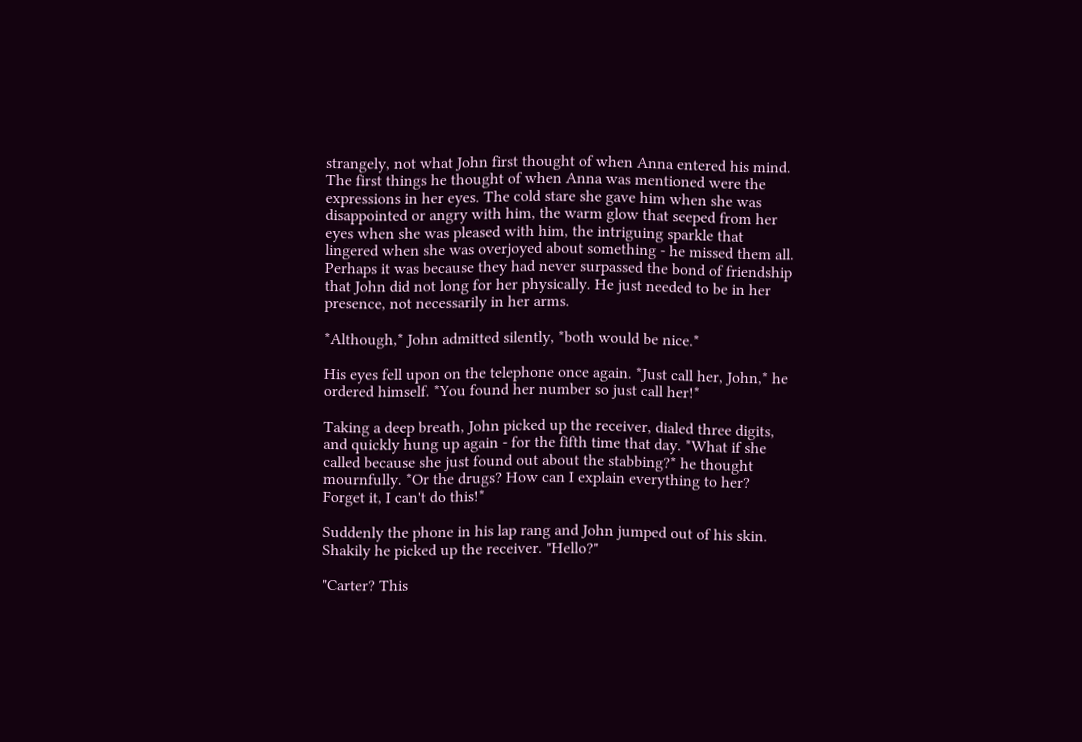strangely, not what John first thought of when Anna entered his mind. The first things he thought of when Anna was mentioned were the expressions in her eyes. The cold stare she gave him when she was disappointed or angry with him, the warm glow that seeped from her eyes when she was pleased with him, the intriguing sparkle that lingered when she was overjoyed about something - he missed them all. Perhaps it was because they had never surpassed the bond of friendship that John did not long for her physically. He just needed to be in her presence, not necessarily in her arms.

*Although,* John admitted silently, *both would be nice.*

His eyes fell upon on the telephone once again. *Just call her, John,* he ordered himself. *You found her number so just call her!*

Taking a deep breath, John picked up the receiver, dialed three digits, and quickly hung up again - for the fifth time that day. *What if she called because she just found out about the stabbing?* he thought mournfully. *Or the drugs? How can I explain everything to her? Forget it, I can't do this!*

Suddenly the phone in his lap rang and John jumped out of his skin. Shakily he picked up the receiver. "Hello?"

"Carter? This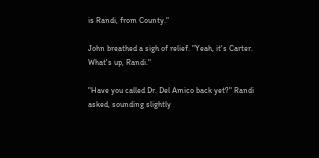is Randi, from County."

John breathed a sigh of relief. "Yeah, it's Carter. What's up, Randi."

"Have you called Dr. Del Amico back yet?" Randi asked, sounding slightly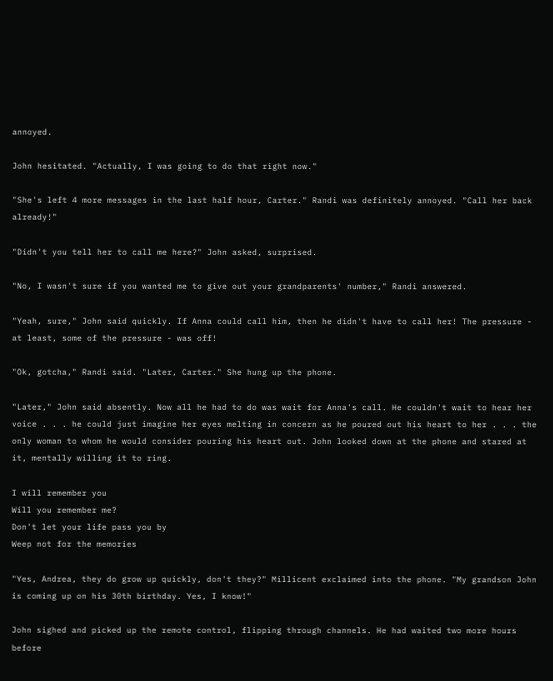annoyed.

John hesitated. "Actually, I was going to do that right now."

"She's left 4 more messages in the last half hour, Carter." Randi was definitely annoyed. "Call her back already!"

"Didn't you tell her to call me here?" John asked, surprised.

"No, I wasn't sure if you wanted me to give out your grandparents' number," Randi answered.

"Yeah, sure," John said quickly. If Anna could call him, then he didn't have to call her! The pressure - at least, some of the pressure - was off!

"Ok, gotcha," Randi said. "Later, Carter." She hung up the phone.

"Later," John said absently. Now all he had to do was wait for Anna's call. He couldn't wait to hear her voice . . . he could just imagine her eyes melting in concern as he poured out his heart to her . . . the only woman to whom he would consider pouring his heart out. John looked down at the phone and stared at it, mentally willing it to ring.

I will remember you
Will you remember me?
Don't let your life pass you by
Weep not for the memories

"Yes, Andrea, they do grow up quickly, don't they?" Millicent exclaimed into the phone. "My grandson John is coming up on his 30th birthday. Yes, I know!"

John sighed and picked up the remote control, flipping through channels. He had waited two more hours before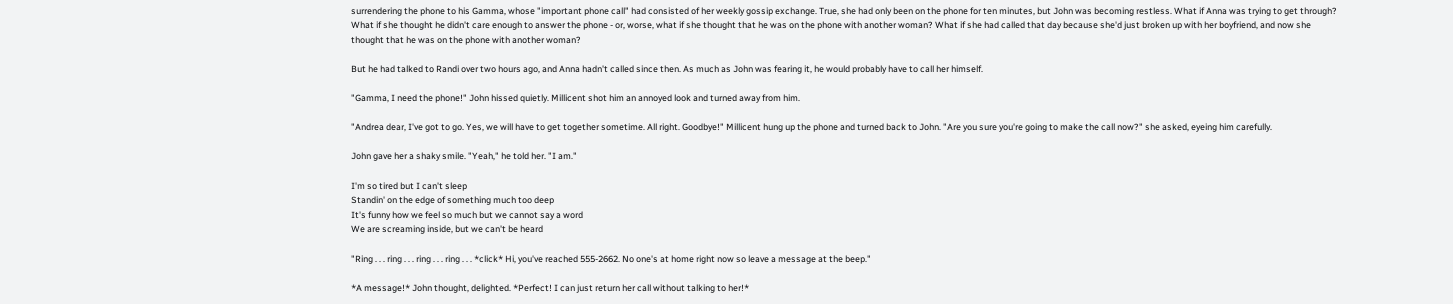surrendering the phone to his Gamma, whose "important phone call" had consisted of her weekly gossip exchange. True, she had only been on the phone for ten minutes, but John was becoming restless. What if Anna was trying to get through? What if she thought he didn't care enough to answer the phone - or, worse, what if she thought that he was on the phone with another woman? What if she had called that day because she'd just broken up with her boyfriend, and now she thought that he was on the phone with another woman?

But he had talked to Randi over two hours ago, and Anna hadn't called since then. As much as John was fearing it, he would probably have to call her himself.

"Gamma, I need the phone!" John hissed quietly. Millicent shot him an annoyed look and turned away from him.

"Andrea dear, I've got to go. Yes, we will have to get together sometime. All right. Goodbye!" Millicent hung up the phone and turned back to John. "Are you sure you're going to make the call now?" she asked, eyeing him carefully.

John gave her a shaky smile. "Yeah," he told her. "I am."

I'm so tired but I can't sleep
Standin' on the edge of something much too deep
It's funny how we feel so much but we cannot say a word
We are screaming inside, but we can't be heard

"Ring . . . ring . . . ring . . . ring . . . *click* Hi, you've reached 555-2662. No one's at home right now so leave a message at the beep."

*A message!* John thought, delighted. *Perfect! I can just return her call without talking to her!*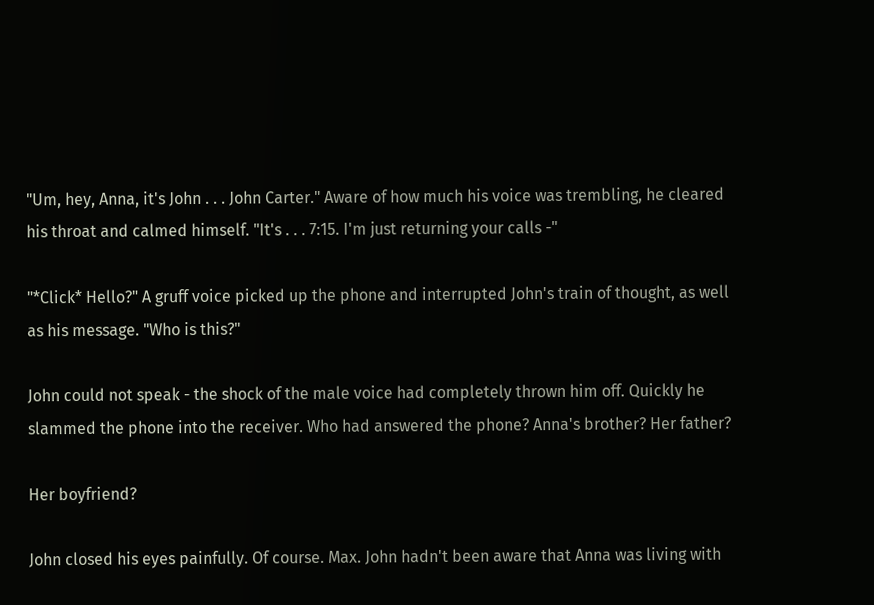"Um, hey, Anna, it's John . . . John Carter." Aware of how much his voice was trembling, he cleared his throat and calmed himself. "It's . . . 7:15. I'm just returning your calls -"

"*Click* Hello?" A gruff voice picked up the phone and interrupted John's train of thought, as well as his message. "Who is this?"

John could not speak - the shock of the male voice had completely thrown him off. Quickly he slammed the phone into the receiver. Who had answered the phone? Anna's brother? Her father?

Her boyfriend?

John closed his eyes painfully. Of course. Max. John hadn't been aware that Anna was living with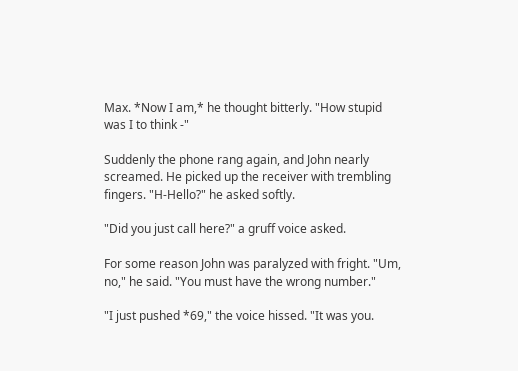Max. *Now I am,* he thought bitterly. "How stupid was I to think -"

Suddenly the phone rang again, and John nearly screamed. He picked up the receiver with trembling fingers. "H-Hello?" he asked softly.

"Did you just call here?" a gruff voice asked.

For some reason John was paralyzed with fright. "Um, no," he said. "You must have the wrong number."

"I just pushed *69," the voice hissed. "It was you.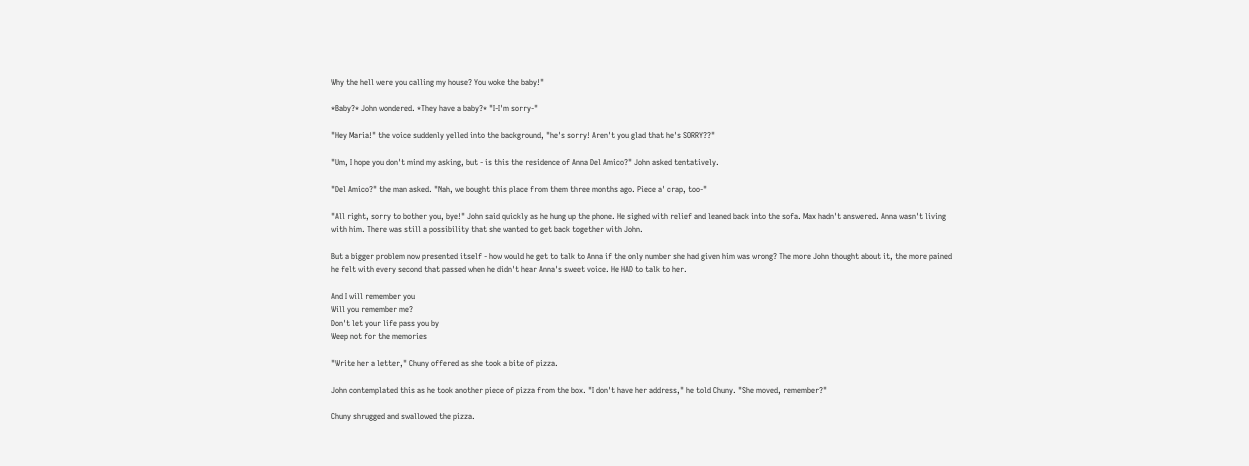Why the hell were you calling my house? You woke the baby!"

*Baby?* John wondered. *They have a baby?* "I-I'm sorry-"

"Hey Maria!" the voice suddenly yelled into the background, "he's sorry! Aren't you glad that he's SORRY??"

"Um, I hope you don't mind my asking, but - is this the residence of Anna Del Amico?" John asked tentatively.

"Del Amico?" the man asked. "Nah, we bought this place from them three months ago. Piece a' crap, too-"

"All right, sorry to bother you, bye!" John said quickly as he hung up the phone. He sighed with relief and leaned back into the sofa. Max hadn't answered. Anna wasn't living with him. There was still a possibility that she wanted to get back together with John.

But a bigger problem now presented itself - how would he get to talk to Anna if the only number she had given him was wrong? The more John thought about it, the more pained he felt with every second that passed when he didn't hear Anna's sweet voice. He HAD to talk to her.

And I will remember you
Will you remember me?
Don't let your life pass you by
Weep not for the memories

"Write her a letter," Chuny offered as she took a bite of pizza.

John contemplated this as he took another piece of pizza from the box. "I don't have her address," he told Chuny. "She moved, remember?"

Chuny shrugged and swallowed the pizza.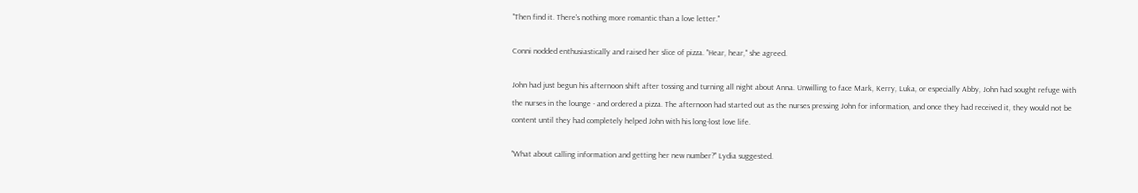"Then find it. There's nothing more romantic than a love letter."

Conni nodded enthusiastically and raised her slice of pizza. "Hear, hear," she agreed.

John had just begun his afternoon shift after tossing and turning all night about Anna. Unwilling to face Mark, Kerry, Luka, or especially Abby, John had sought refuge with the nurses in the lounge - and ordered a pizza. The afternoon had started out as the nurses pressing John for information, and once they had received it, they would not be content until they had completely helped John with his long-lost love life.

"What about calling information and getting her new number?" Lydia suggested.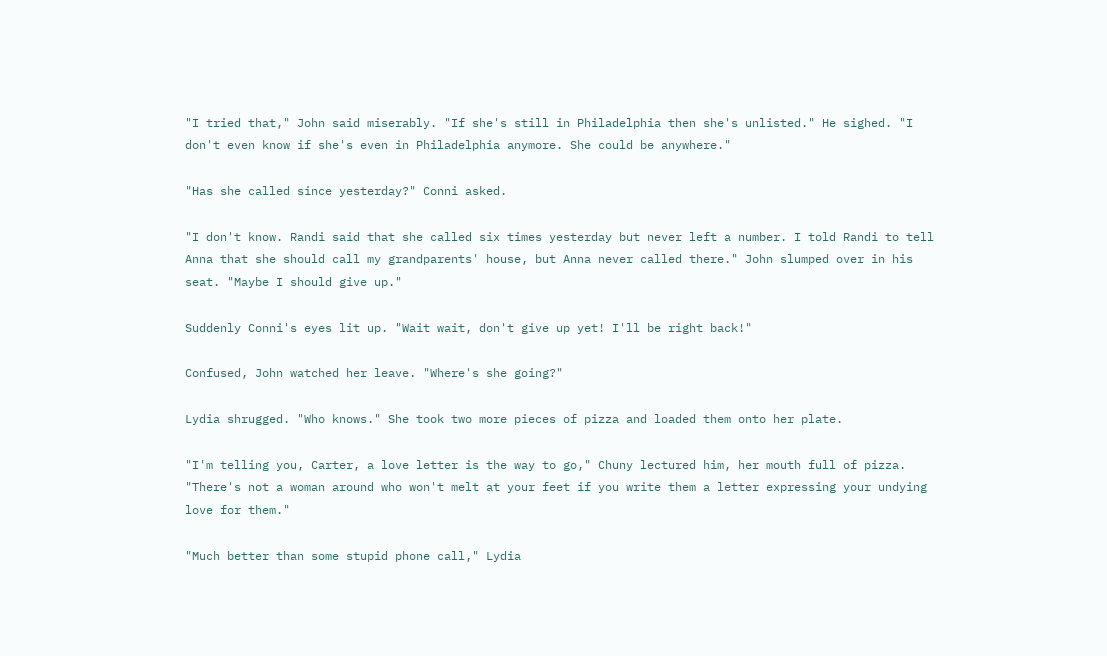"I tried that," John said miserably. "If she's still in Philadelphia then she's unlisted." He sighed. "I don't even know if she's even in Philadelphia anymore. She could be anywhere."

"Has she called since yesterday?" Conni asked.

"I don't know. Randi said that she called six times yesterday but never left a number. I told Randi to tell Anna that she should call my grandparents' house, but Anna never called there." John slumped over in his seat. "Maybe I should give up."

Suddenly Conni's eyes lit up. "Wait wait, don't give up yet! I'll be right back!"

Confused, John watched her leave. "Where's she going?"

Lydia shrugged. "Who knows." She took two more pieces of pizza and loaded them onto her plate.

"I'm telling you, Carter, a love letter is the way to go," Chuny lectured him, her mouth full of pizza. "There's not a woman around who won't melt at your feet if you write them a letter expressing your undying love for them."

"Much better than some stupid phone call," Lydia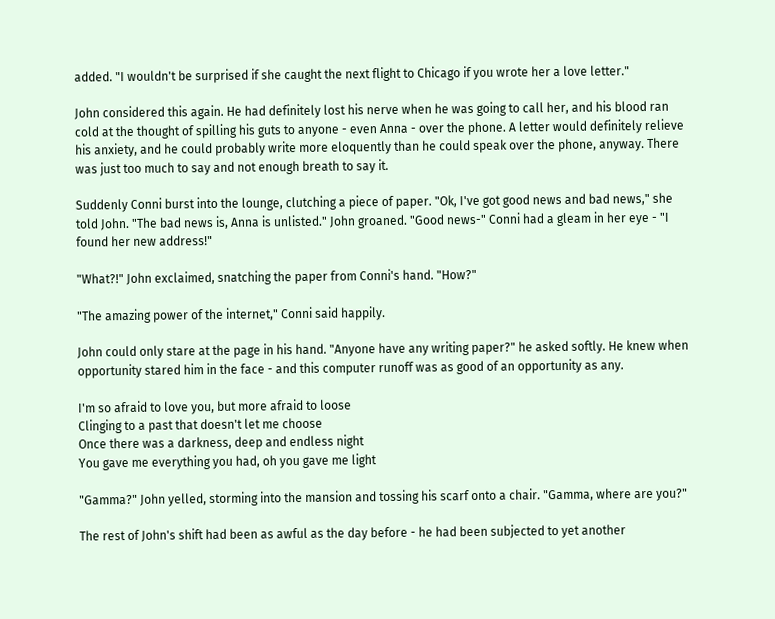added. "I wouldn't be surprised if she caught the next flight to Chicago if you wrote her a love letter."

John considered this again. He had definitely lost his nerve when he was going to call her, and his blood ran cold at the thought of spilling his guts to anyone - even Anna - over the phone. A letter would definitely relieve his anxiety, and he could probably write more eloquently than he could speak over the phone, anyway. There was just too much to say and not enough breath to say it.

Suddenly Conni burst into the lounge, clutching a piece of paper. "Ok, I've got good news and bad news," she told John. "The bad news is, Anna is unlisted." John groaned. "Good news-" Conni had a gleam in her eye - "I found her new address!"

"What?!" John exclaimed, snatching the paper from Conni's hand. "How?"

"The amazing power of the internet," Conni said happily.

John could only stare at the page in his hand. "Anyone have any writing paper?" he asked softly. He knew when opportunity stared him in the face - and this computer runoff was as good of an opportunity as any.

I'm so afraid to love you, but more afraid to loose
Clinging to a past that doesn't let me choose
Once there was a darkness, deep and endless night
You gave me everything you had, oh you gave me light

"Gamma?" John yelled, storming into the mansion and tossing his scarf onto a chair. "Gamma, where are you?"

The rest of John's shift had been as awful as the day before - he had been subjected to yet another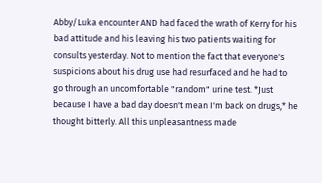Abby/Luka encounter AND had faced the wrath of Kerry for his bad attitude and his leaving his two patients waiting for consults yesterday. Not to mention the fact that everyone's suspicions about his drug use had resurfaced and he had to go through an uncomfortable "random" urine test. *Just because I have a bad day doesn't mean I'm back on drugs,* he thought bitterly. All this unpleasantness made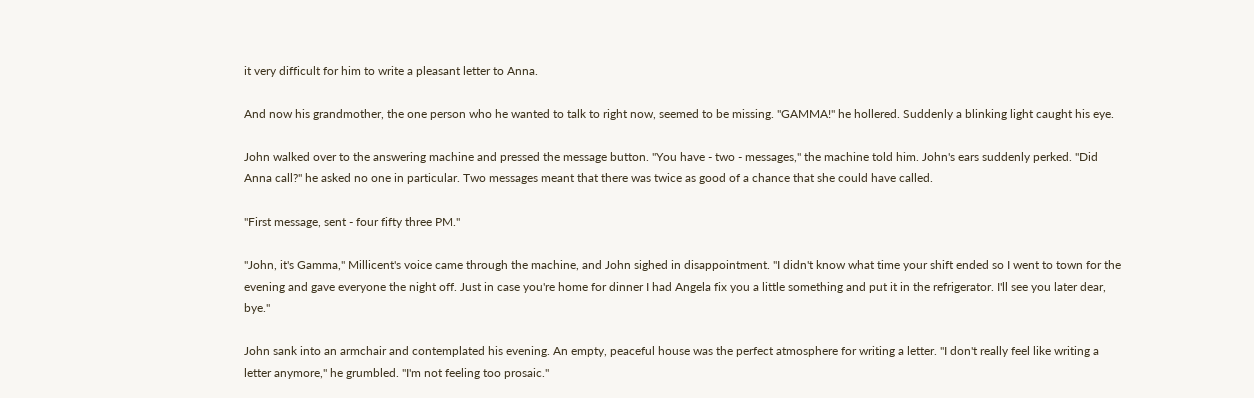it very difficult for him to write a pleasant letter to Anna.

And now his grandmother, the one person who he wanted to talk to right now, seemed to be missing. "GAMMA!" he hollered. Suddenly a blinking light caught his eye.

John walked over to the answering machine and pressed the message button. "You have - two - messages," the machine told him. John's ears suddenly perked. "Did Anna call?" he asked no one in particular. Two messages meant that there was twice as good of a chance that she could have called.

"First message, sent - four fifty three PM."

"John, it's Gamma," Millicent's voice came through the machine, and John sighed in disappointment. "I didn't know what time your shift ended so I went to town for the evening and gave everyone the night off. Just in case you're home for dinner I had Angela fix you a little something and put it in the refrigerator. I'll see you later dear, bye."

John sank into an armchair and contemplated his evening. An empty, peaceful house was the perfect atmosphere for writing a letter. "I don't really feel like writing a letter anymore," he grumbled. "I'm not feeling too prosaic."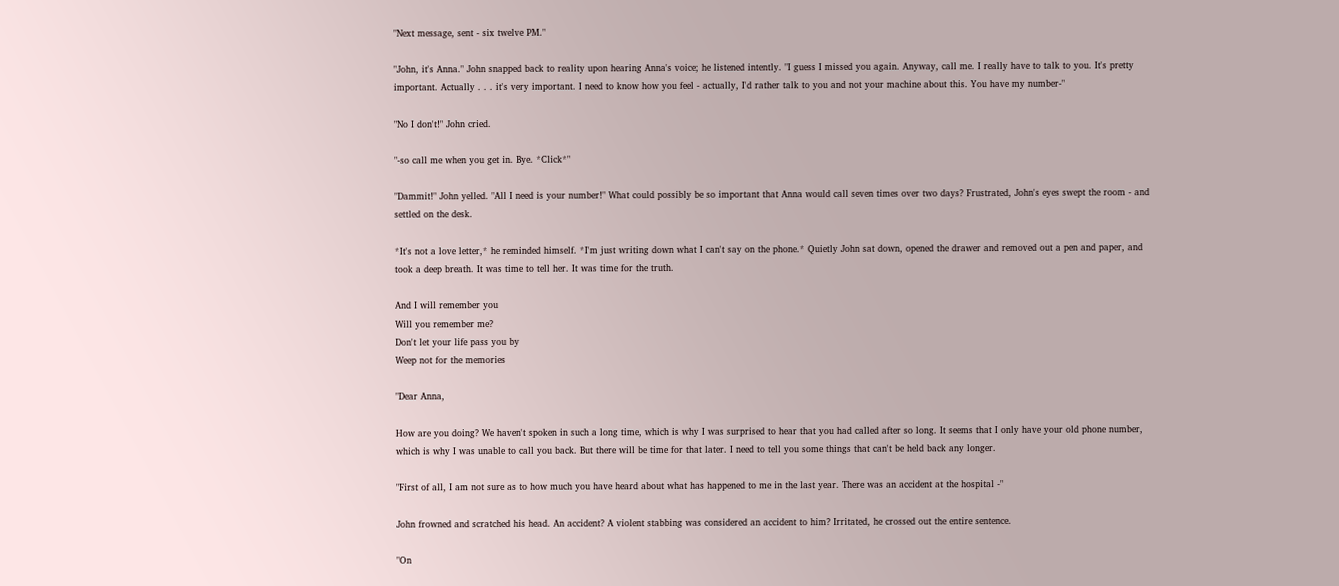"Next message, sent - six twelve PM."

"John, it's Anna." John snapped back to reality upon hearing Anna's voice; he listened intently. "I guess I missed you again. Anyway, call me. I really have to talk to you. It's pretty important. Actually . . . it's very important. I need to know how you feel - actually, I'd rather talk to you and not your machine about this. You have my number-"

"No I don't!" John cried.

"-so call me when you get in. Bye. *Click*"

"Dammit!" John yelled. "All I need is your number!" What could possibly be so important that Anna would call seven times over two days? Frustrated, John's eyes swept the room - and settled on the desk.

*It's not a love letter,* he reminded himself. *I'm just writing down what I can't say on the phone.* Quietly John sat down, opened the drawer and removed out a pen and paper, and took a deep breath. It was time to tell her. It was time for the truth.

And I will remember you
Will you remember me?
Don't let your life pass you by
Weep not for the memories

"Dear Anna,

How are you doing? We haven't spoken in such a long time, which is why I was surprised to hear that you had called after so long. It seems that I only have your old phone number, which is why I was unable to call you back. But there will be time for that later. I need to tell you some things that can't be held back any longer.

"First of all, I am not sure as to how much you have heard about what has happened to me in the last year. There was an accident at the hospital -"

John frowned and scratched his head. An accident? A violent stabbing was considered an accident to him? Irritated, he crossed out the entire sentence.

"On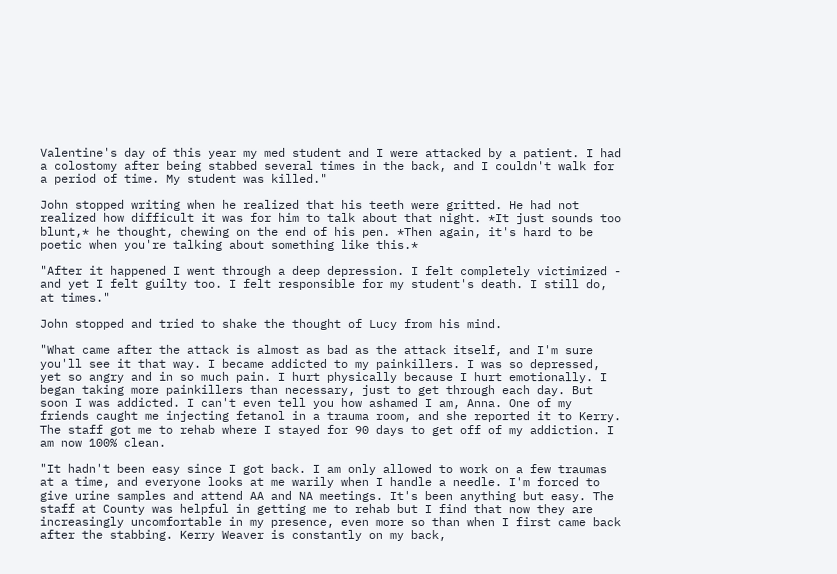Valentine's day of this year my med student and I were attacked by a patient. I had a colostomy after being stabbed several times in the back, and I couldn't walk for a period of time. My student was killed."

John stopped writing when he realized that his teeth were gritted. He had not realized how difficult it was for him to talk about that night. *It just sounds too blunt,* he thought, chewing on the end of his pen. *Then again, it's hard to be poetic when you're talking about something like this.*

"After it happened I went through a deep depression. I felt completely victimized - and yet I felt guilty too. I felt responsible for my student's death. I still do, at times."

John stopped and tried to shake the thought of Lucy from his mind.

"What came after the attack is almost as bad as the attack itself, and I'm sure you'll see it that way. I became addicted to my painkillers. I was so depressed, yet so angry and in so much pain. I hurt physically because I hurt emotionally. I began taking more painkillers than necessary, just to get through each day. But soon I was addicted. I can't even tell you how ashamed I am, Anna. One of my friends caught me injecting fetanol in a trauma room, and she reported it to Kerry. The staff got me to rehab where I stayed for 90 days to get off of my addiction. I am now 100% clean.

"It hadn't been easy since I got back. I am only allowed to work on a few traumas at a time, and everyone looks at me warily when I handle a needle. I'm forced to give urine samples and attend AA and NA meetings. It's been anything but easy. The staff at County was helpful in getting me to rehab but I find that now they are increasingly uncomfortable in my presence, even more so than when I first came back after the stabbing. Kerry Weaver is constantly on my back,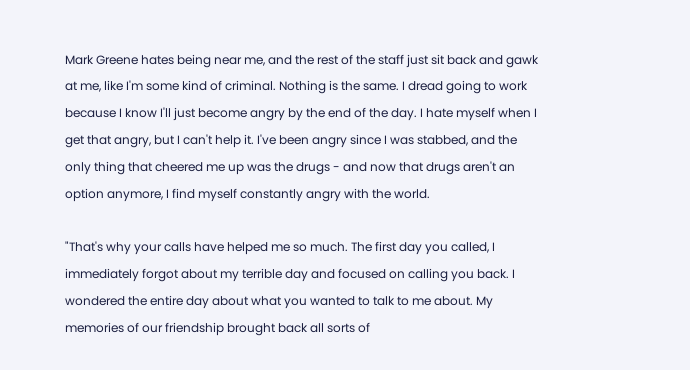Mark Greene hates being near me, and the rest of the staff just sit back and gawk at me, like I'm some kind of criminal. Nothing is the same. I dread going to work because I know I'll just become angry by the end of the day. I hate myself when I get that angry, but I can't help it. I've been angry since I was stabbed, and the only thing that cheered me up was the drugs - and now that drugs aren't an option anymore, I find myself constantly angry with the world.

"That's why your calls have helped me so much. The first day you called, I immediately forgot about my terrible day and focused on calling you back. I wondered the entire day about what you wanted to talk to me about. My memories of our friendship brought back all sorts of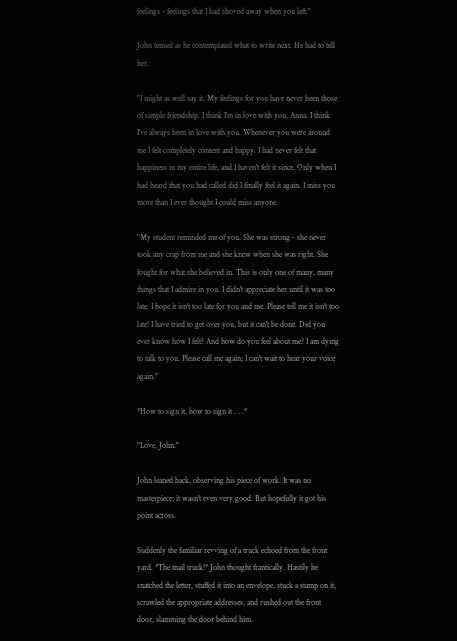feelings - feelings that I had shoved away when you left."

John tensed as he contemplated what to write next. He had to tell her.

"I might as well say it. My feelings for you have never been those of simple friendship. I think I'm in love with you, Anna. I think I've always been in love with you. Whenever you were around me I felt completely content and happy. I had never felt that happiness in my entire life, and I haven't felt it since. Only when I had heard that you had called did I finally feel it again. I miss you more than I ever thought I could miss anyone.

"My student reminded me of you. She was strong - she never took any crap from me and she knew when she was right. She fought for what she believed in. This is only one of many, many things that I admire in you. I didn't appreciate her until it was too late. I hope it isn't too late for you and me. Please tell me it isn't too late! I have tried to get over you, but it can't be done. Did you ever know how I felt? And how do you feel about me? I am dying to talk to you. Please call me again; I can't wait to hear your voice again."

*How to sign it, how to sign it . . .*

"Love, John."

John leaned back, observing his piece of work. It was no masterpiece; it wasn't even very good. But hopefully it got his point across.

Suddenly the familiar revving of a truck echoed from the front yard. *The mail truck!* John thought frantically. Hastily he snatched the letter, stuffed it into an envelope, stuck a stamp on it, scrawled the appropriate addresses, and rushed out the front door, slamming the door behind him.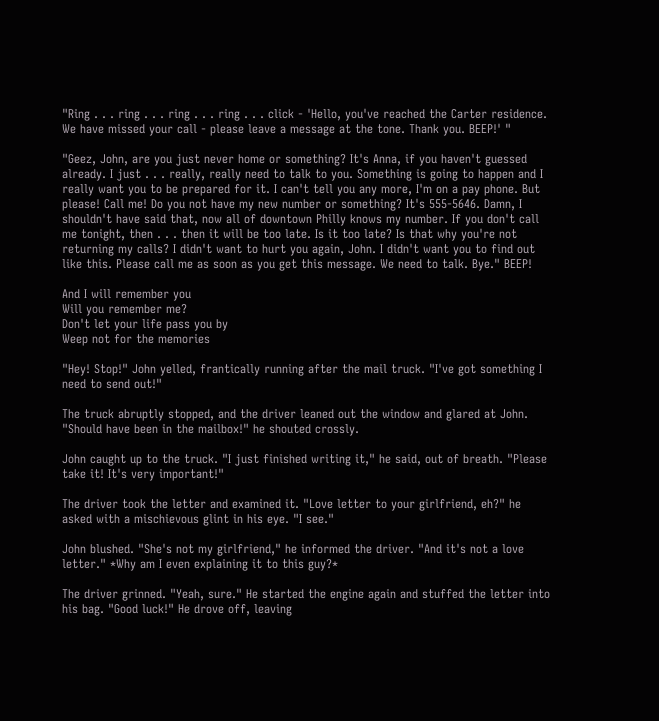"Ring . . . ring . . . ring . . . ring . . . click - 'Hello, you've reached the Carter residence. We have missed your call - please leave a message at the tone. Thank you. BEEP!' "

"Geez, John, are you just never home or something? It's Anna, if you haven't guessed already. I just . . . really, really need to talk to you. Something is going to happen and I really want you to be prepared for it. I can't tell you any more, I'm on a pay phone. But please! Call me! Do you not have my new number or something? It's 555-5646. Damn, I shouldn't have said that, now all of downtown Philly knows my number. If you don't call me tonight, then . . . then it will be too late. Is it too late? Is that why you're not returning my calls? I didn't want to hurt you again, John. I didn't want you to find out like this. Please call me as soon as you get this message. We need to talk. Bye." BEEP!

And I will remember you
Will you remember me?
Don't let your life pass you by
Weep not for the memories

"Hey! Stop!" John yelled, frantically running after the mail truck. "I've got something I need to send out!"

The truck abruptly stopped, and the driver leaned out the window and glared at John. "Should have been in the mailbox!" he shouted crossly.

John caught up to the truck. "I just finished writing it," he said, out of breath. "Please take it! It's very important!"

The driver took the letter and examined it. "Love letter to your girlfriend, eh?" he asked with a mischievous glint in his eye. "I see."

John blushed. "She's not my girlfriend," he informed the driver. "And it's not a love letter." *Why am I even explaining it to this guy?*

The driver grinned. "Yeah, sure." He started the engine again and stuffed the letter into his bag. "Good luck!" He drove off, leaving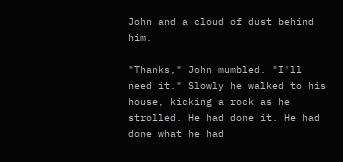John and a cloud of dust behind him.

"Thanks," John mumbled. "I'll need it." Slowly he walked to his house, kicking a rock as he strolled. He had done it. He had done what he had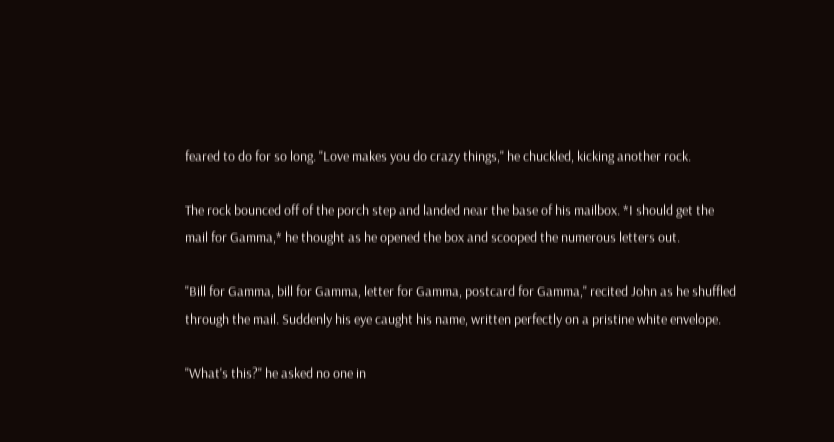feared to do for so long. "Love makes you do crazy things," he chuckled, kicking another rock.

The rock bounced off of the porch step and landed near the base of his mailbox. *I should get the mail for Gamma,* he thought as he opened the box and scooped the numerous letters out.

"Bill for Gamma, bill for Gamma, letter for Gamma, postcard for Gamma," recited John as he shuffled through the mail. Suddenly his eye caught his name, written perfectly on a pristine white envelope.

"What's this?" he asked no one in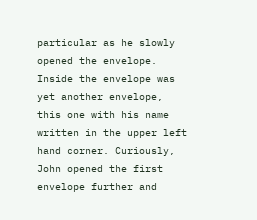particular as he slowly opened the envelope. Inside the envelope was yet another envelope, this one with his name written in the upper left hand corner. Curiously, John opened the first envelope further and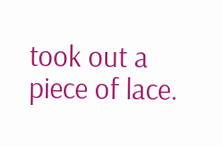took out a piece of lace.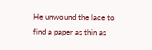He unwound the lace to find a paper as thin as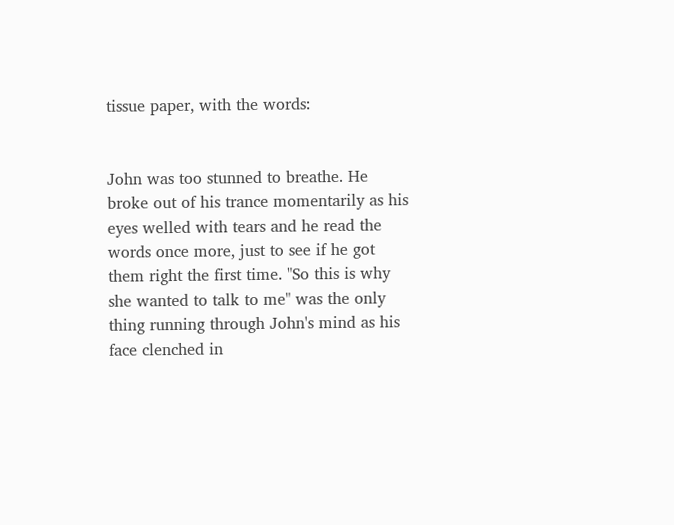tissue paper, with the words:


John was too stunned to breathe. He broke out of his trance momentarily as his eyes welled with tears and he read the words once more, just to see if he got them right the first time. "So this is why she wanted to talk to me" was the only thing running through John's mind as his face clenched in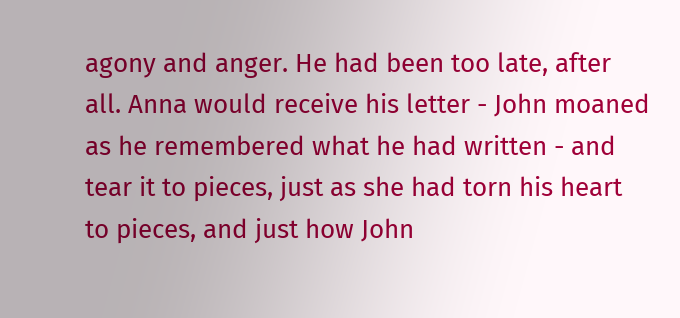agony and anger. He had been too late, after all. Anna would receive his letter - John moaned as he remembered what he had written - and tear it to pieces, just as she had torn his heart to pieces, and just how John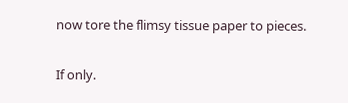now tore the flimsy tissue paper to pieces.

If only.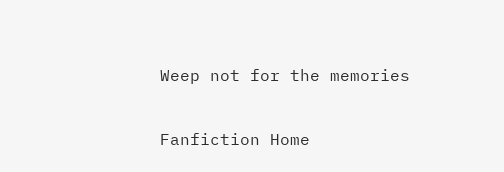Weep not for the memories

Fanfiction Home